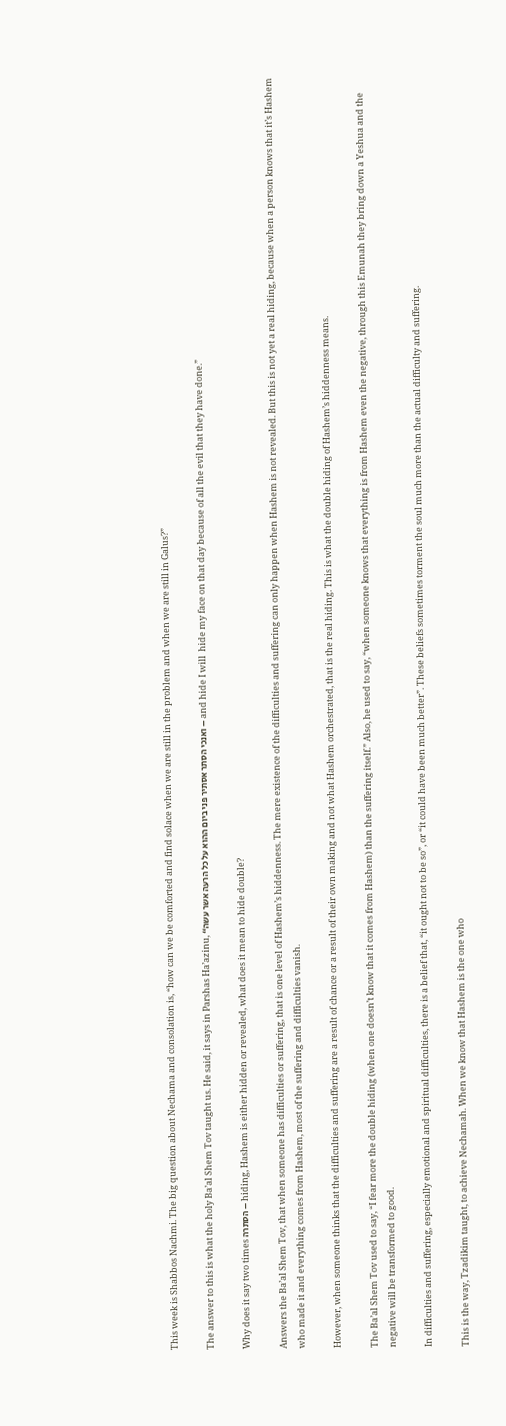This week is Shabbos Nachmi. The big question about Nechama and consolation is, “how can we be comforted and find solace when we are still in the problem and when we are still in Galus?”

The answer to this is what the holy Ba’al Shem Tov taught us. He said, it says in Parshas Ha’azinu, “ואנכי הסתר אסתיר פני ביום ההוא על כל הרעה אשר עשה – and hide I will  hide my face on that day because of all the evil that they have done.”

Why does it say two times הסתרה – hiding, Hashem is either hidden or revealed, what does it mean to hide double?

Answers the Ba’al Shem Tov, that when someone has difficulties or suffering, that is one level of Hashem’s hiddenness. The mere existence of the difficulties and suffering can only happen when Hashem is not revealed. But this is not yet a real hiding, because when a person knows that it’s Hashem who made it and everything comes from Hashem, most of the suffering and difficulties vanish.

However, when someone thinks that the difficulties and suffering are a result of chance or a result of their own making and not what Hashem orchestrated, that is the real hiding. This is what the double hiding of Hashem’s hiddenness means.

The Ba’al Shem Tov used to say, “I fear more the double hiding (when one doesn’t know that it comes from Hashem) than the suffering itself.” Also, he used to say, “when someone knows that everything is from Hashem even the negative, through this Emunah they bring down a Yeshua and the negative will be transformed to good.

In difficulties and suffering, especially emotional and spiritual difficulties, there is a belief that, “it ought not to be so”, or “it could have been much better”. These beliefs sometimes torment the soul much more than the actual difficulty and suffering.

This is the way, Tzadikim taught, to achieve Nechamah. When we know that Hashem is the one who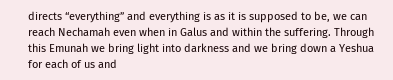directs “everything” and everything is as it is supposed to be, we can reach Nechamah even when in Galus and within the suffering. Through this Emunah we bring light into darkness and we bring down a Yeshua for each of us and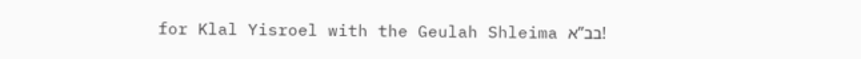for Klal Yisroel with the Geulah Shleima בב”א!